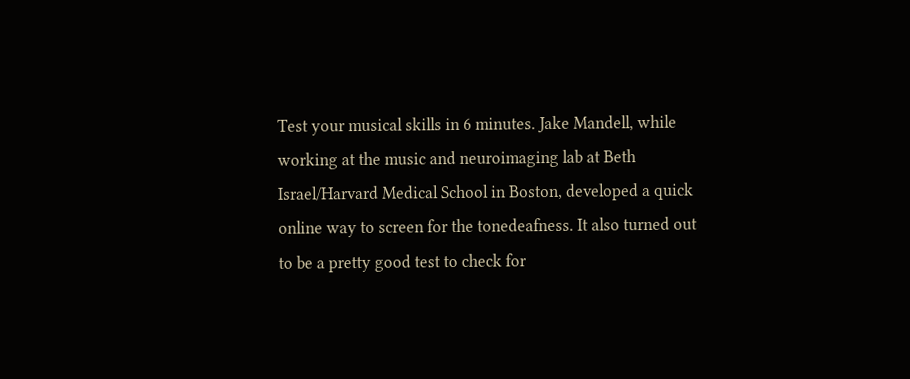Test your musical skills in 6 minutes. Jake Mandell, while working at the music and neuroimaging lab at Beth Israel/Harvard Medical School in Boston, developed a quick online way to screen for the tonedeafness. It also turned out to be a pretty good test to check for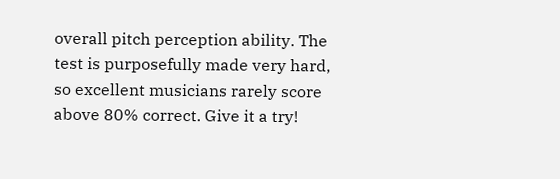overall pitch perception ability. The test is purposefully made very hard, so excellent musicians rarely score above 80% correct. Give it a try!